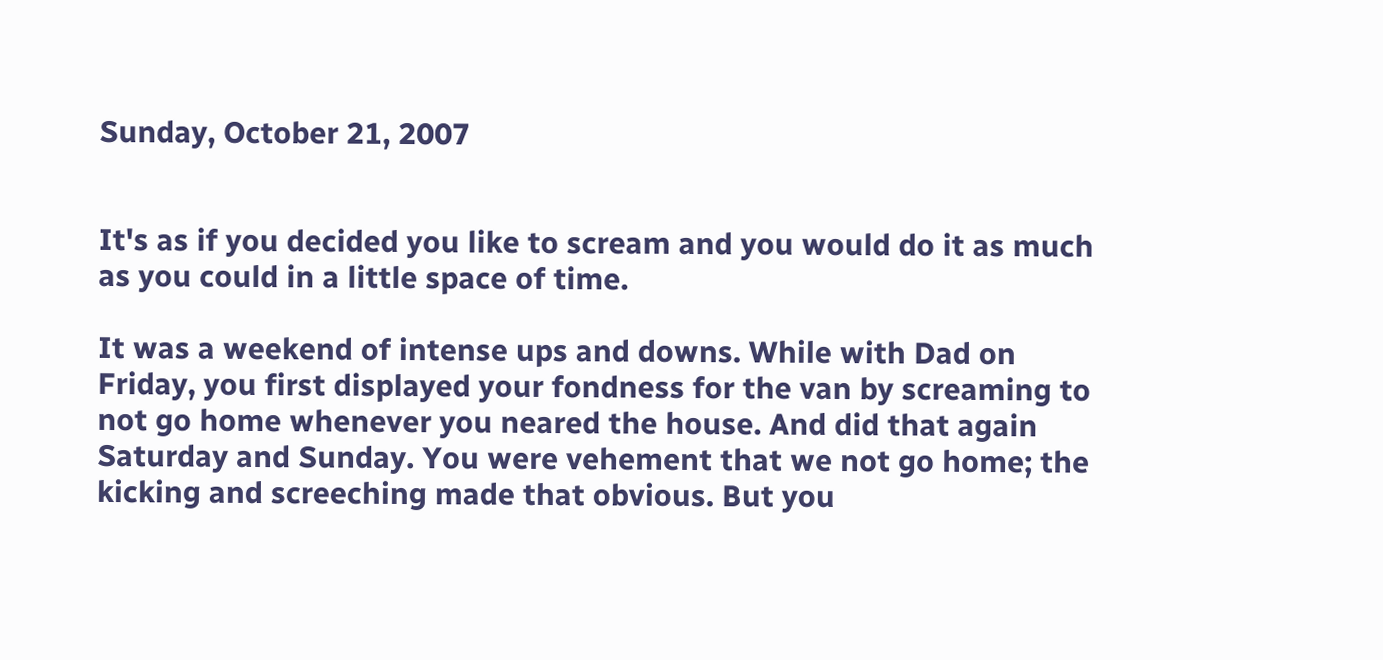Sunday, October 21, 2007


It's as if you decided you like to scream and you would do it as much as you could in a little space of time.

It was a weekend of intense ups and downs. While with Dad on Friday, you first displayed your fondness for the van by screaming to not go home whenever you neared the house. And did that again Saturday and Sunday. You were vehement that we not go home; the kicking and screeching made that obvious. But you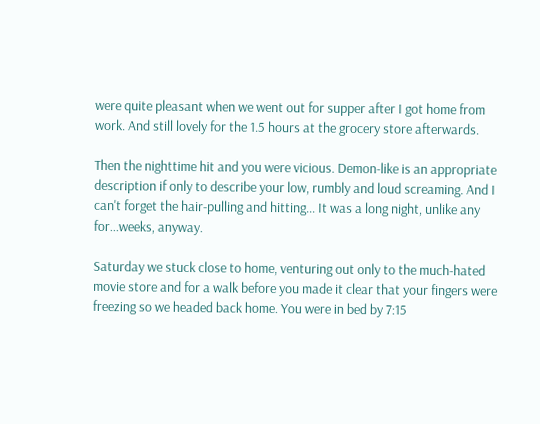were quite pleasant when we went out for supper after I got home from work. And still lovely for the 1.5 hours at the grocery store afterwards.

Then the nighttime hit and you were vicious. Demon-like is an appropriate description if only to describe your low, rumbly and loud screaming. And I can't forget the hair-pulling and hitting... It was a long night, unlike any for...weeks, anyway.

Saturday we stuck close to home, venturing out only to the much-hated movie store and for a walk before you made it clear that your fingers were freezing so we headed back home. You were in bed by 7:15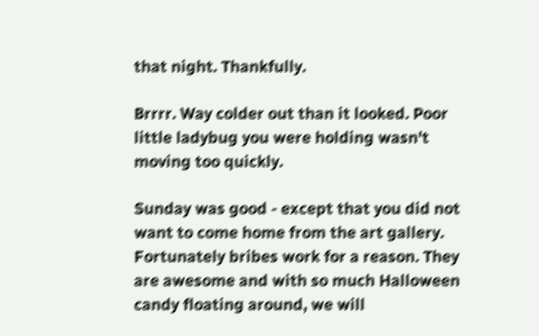that night. Thankfully.

Brrrr. Way colder out than it looked. Poor little ladybug you were holding wasn't moving too quickly.

Sunday was good - except that you did not want to come home from the art gallery. Fortunately bribes work for a reason. They are awesome and with so much Halloween candy floating around, we will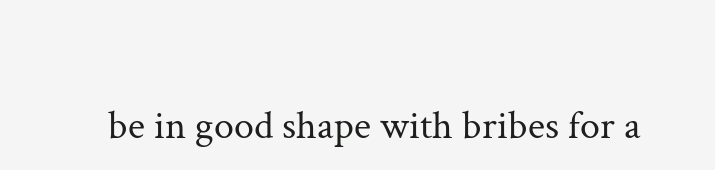be in good shape with bribes for a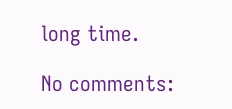long time.

No comments: